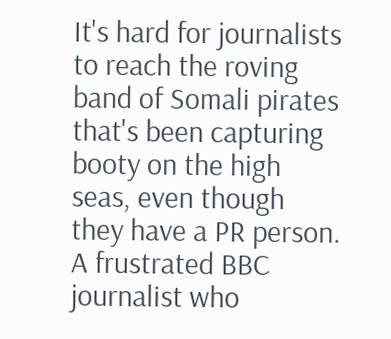It's hard for journalists to reach the roving band of Somali pirates that's been capturing booty on the high seas, even though they have a PR person. A frustrated BBC journalist who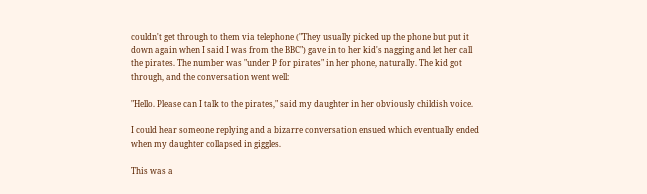couldn't get through to them via telephone ("They usually picked up the phone but put it down again when I said I was from the BBC") gave in to her kid's nagging and let her call the pirates. The number was "under P for pirates" in her phone, naturally. The kid got through, and the conversation went well:

"Hello. Please can I talk to the pirates," said my daughter in her obviously childish voice.

I could hear someone replying and a bizarre conversation ensued which eventually ended when my daughter collapsed in giggles.

This was a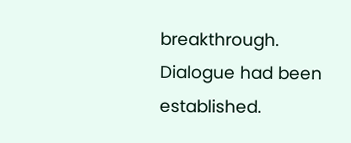breakthrough. Dialogue had been established.